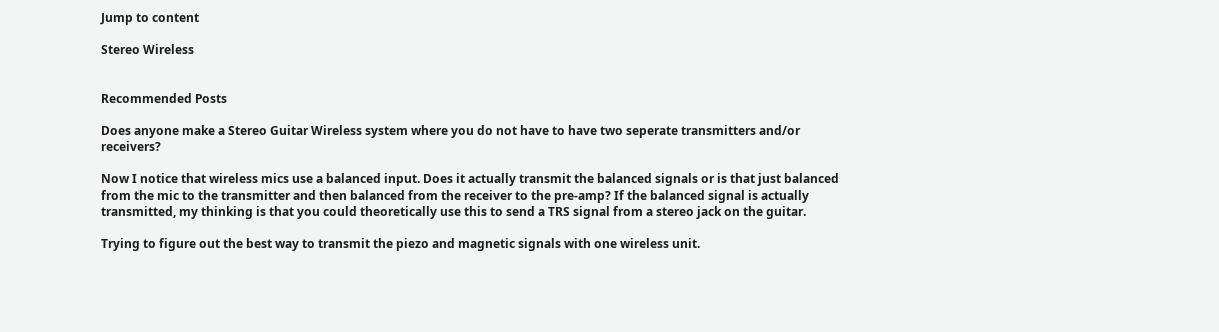Jump to content

Stereo Wireless


Recommended Posts

Does anyone make a Stereo Guitar Wireless system where you do not have to have two seperate transmitters and/or receivers?

Now I notice that wireless mics use a balanced input. Does it actually transmit the balanced signals or is that just balanced from the mic to the transmitter and then balanced from the receiver to the pre-amp? If the balanced signal is actually transmitted, my thinking is that you could theoretically use this to send a TRS signal from a stereo jack on the guitar.

Trying to figure out the best way to transmit the piezo and magnetic signals with one wireless unit.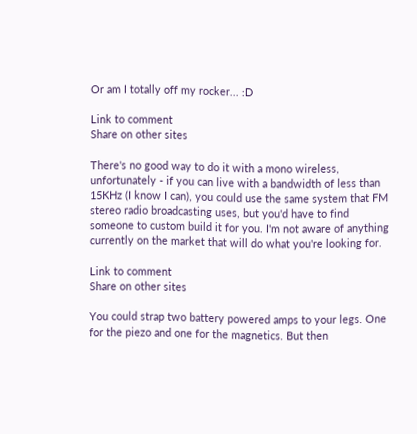Or am I totally off my rocker... :D

Link to comment
Share on other sites

There's no good way to do it with a mono wireless, unfortunately - if you can live with a bandwidth of less than 15KHz (I know I can), you could use the same system that FM stereo radio broadcasting uses, but you'd have to find someone to custom build it for you. I'm not aware of anything currently on the market that will do what you're looking for.

Link to comment
Share on other sites

You could strap two battery powered amps to your legs. One for the piezo and one for the magnetics. But then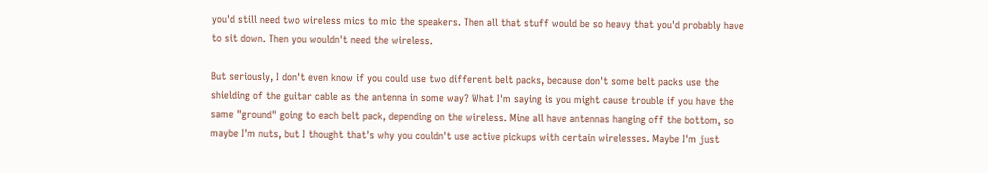you'd still need two wireless mics to mic the speakers. Then all that stuff would be so heavy that you'd probably have to sit down. Then you wouldn't need the wireless.

But seriously, I don't even know if you could use two different belt packs, because don't some belt packs use the shielding of the guitar cable as the antenna in some way? What I'm saying is you might cause trouble if you have the same "ground" going to each belt pack, depending on the wireless. Mine all have antennas hanging off the bottom, so maybe I'm nuts, but I thought that's why you couldn't use active pickups with certain wirelesses. Maybe I'm just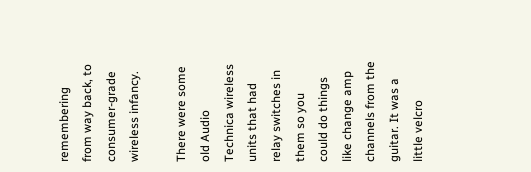remembering from way back, to consumer-grade wireless infancy.

There were some old Audio Technica wireless units that had relay switches in them so you could do things like change amp channels from the guitar. It was a little velcro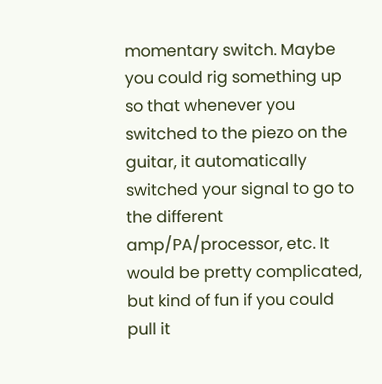momentary switch. Maybe you could rig something up so that whenever you switched to the piezo on the guitar, it automatically switched your signal to go to the different amp/PA/processor, etc. It would be pretty complicated, but kind of fun if you could pull it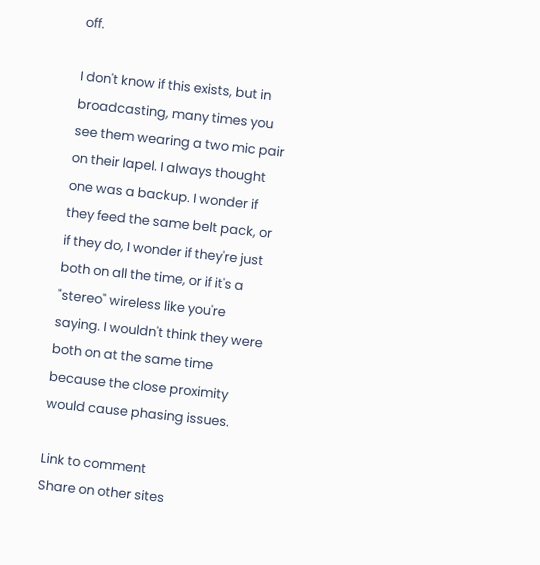off.

I don't know if this exists, but in broadcasting, many times you see them wearing a two mic pair on their lapel. I always thought one was a backup. I wonder if they feed the same belt pack, or if they do, I wonder if they're just both on all the time, or if it's a "stereo" wireless like you're saying. I wouldn't think they were both on at the same time because the close proximity would cause phasing issues.

Link to comment
Share on other sites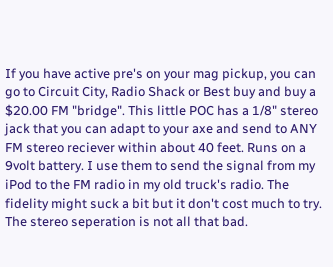If you have active pre's on your mag pickup, you can go to Circuit City, Radio Shack or Best buy and buy a $20.00 FM "bridge". This little POC has a 1/8" stereo jack that you can adapt to your axe and send to ANY FM stereo reciever within about 40 feet. Runs on a 9volt battery. I use them to send the signal from my iPod to the FM radio in my old truck's radio. The fidelity might suck a bit but it don't cost much to try. The stereo seperation is not all that bad.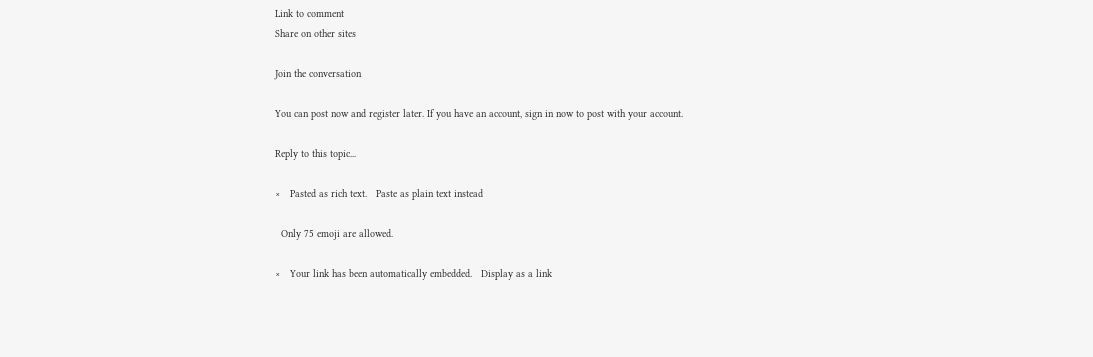Link to comment
Share on other sites

Join the conversation

You can post now and register later. If you have an account, sign in now to post with your account.

Reply to this topic...

×   Pasted as rich text.   Paste as plain text instead

  Only 75 emoji are allowed.

×   Your link has been automatically embedded.   Display as a link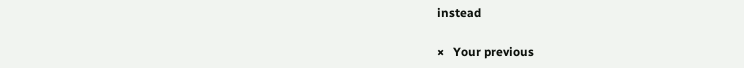instead

×   Your previous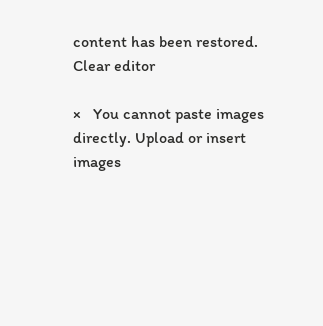content has been restored.   Clear editor

×   You cannot paste images directly. Upload or insert images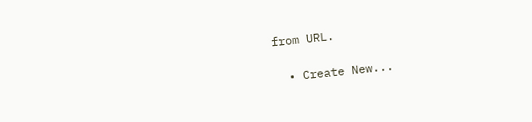from URL.

  • Create New...